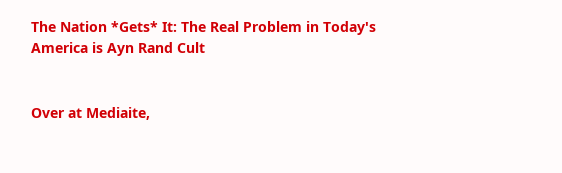The Nation *Gets* It: The Real Problem in Today's America is Ayn Rand Cult


Over at Mediaite,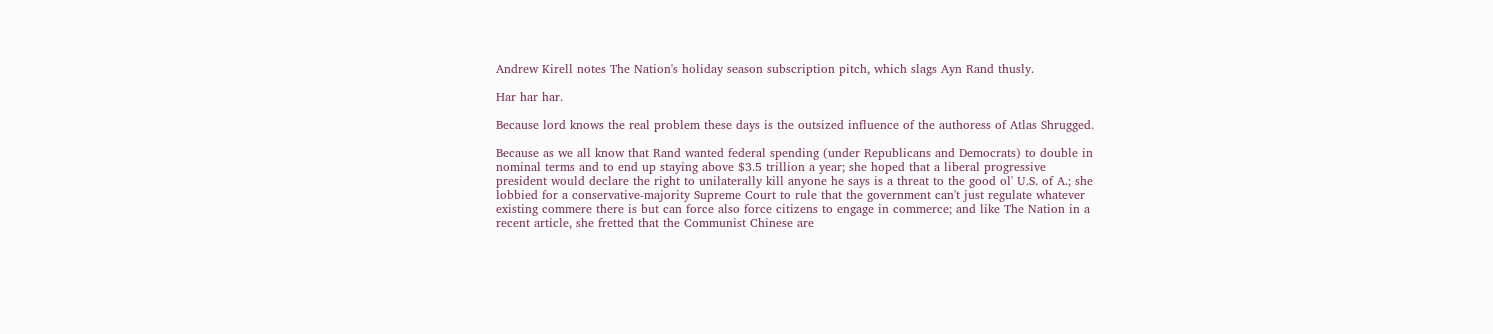Andrew Kirell notes The Nation's holiday season subscription pitch, which slags Ayn Rand thusly.

Har har har.

Because lord knows the real problem these days is the outsized influence of the authoress of Atlas Shrugged.

Because as we all know that Rand wanted federal spending (under Republicans and Democrats) to double in nominal terms and to end up staying above $3.5 trillion a year; she hoped that a liberal progressive president would declare the right to unilaterally kill anyone he says is a threat to the good ol' U.S. of A.; she lobbied for a conservative-majority Supreme Court to rule that the government can't just regulate whatever existing commere there is but can force also force citizens to engage in commerce; and like The Nation in a recent article, she fretted that the Communist Chinese are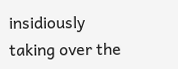insidiously taking over the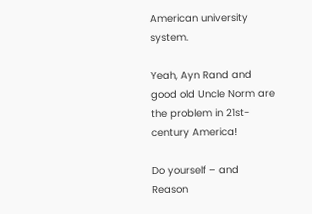American university system.

Yeah, Ayn Rand and good old Uncle Norm are the problem in 21st-century America!

Do yourself – and Reason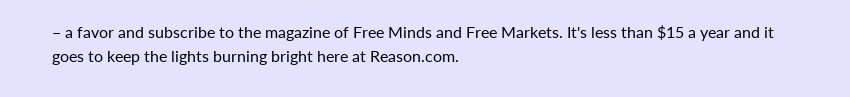– a favor and subscribe to the magazine of Free Minds and Free Markets. It's less than $15 a year and it goes to keep the lights burning bright here at Reason.com.